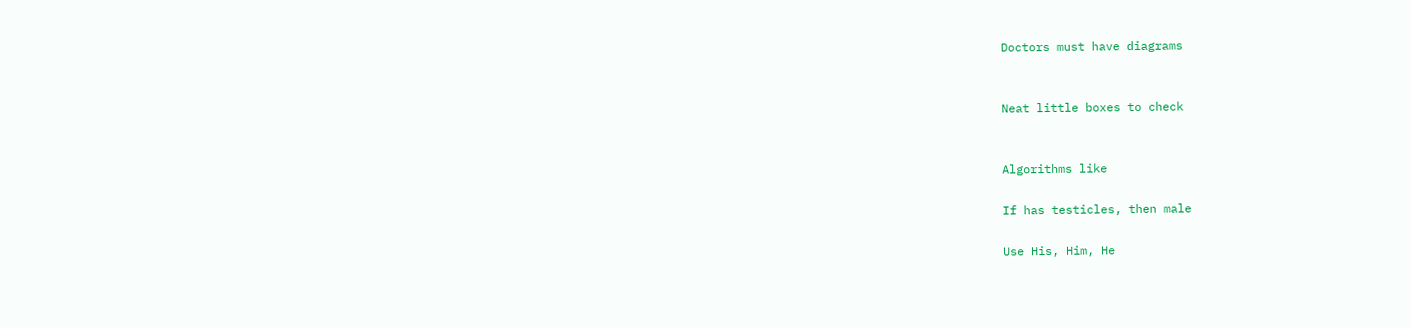Doctors must have diagrams


Neat little boxes to check


Algorithms like

If has testicles, then male

Use His, Him, He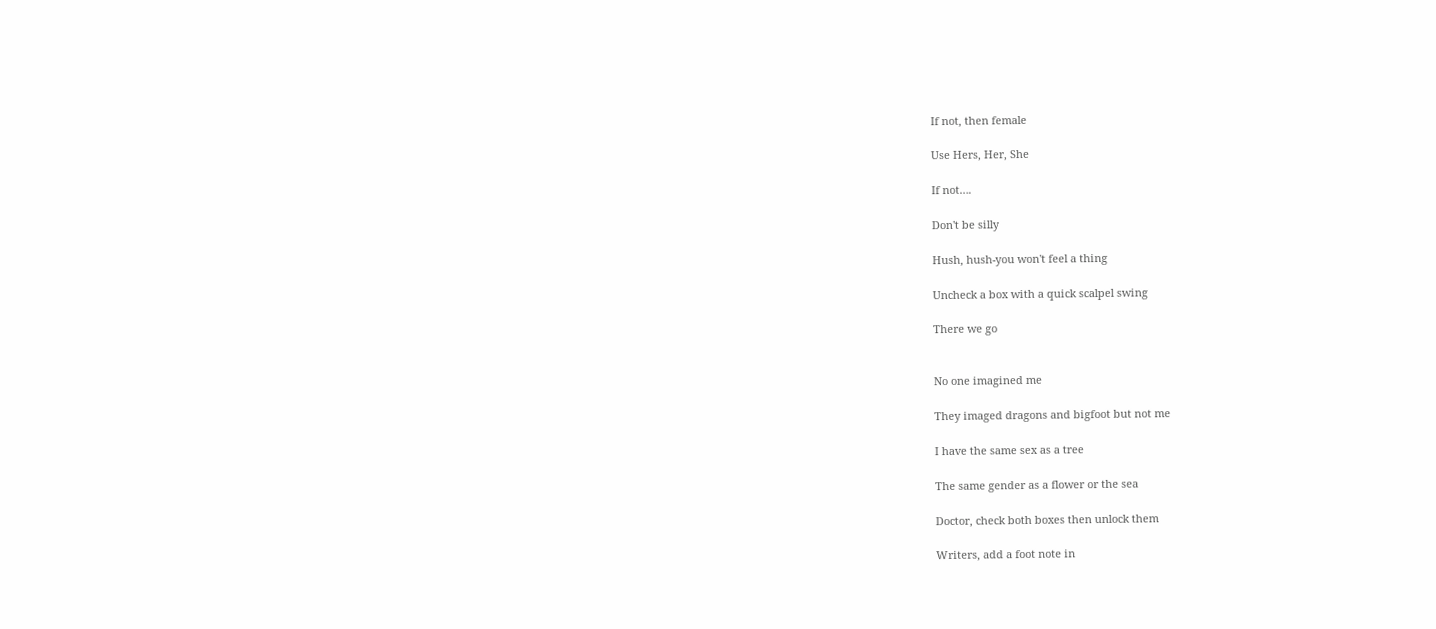If not, then female

Use Hers, Her, She

If not….

Don't be silly

Hush, hush-you won't feel a thing

Uncheck a box with a quick scalpel swing

There we go


No one imagined me

They imaged dragons and bigfoot but not me

I have the same sex as a tree

The same gender as a flower or the sea

Doctor, check both boxes then unlock them

Writers, add a foot note in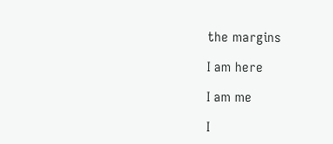the margins

I am here

I am me

I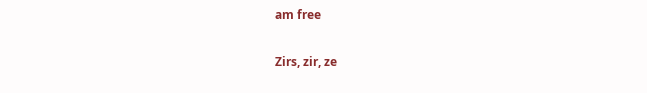am free

Zirs, zir, ze